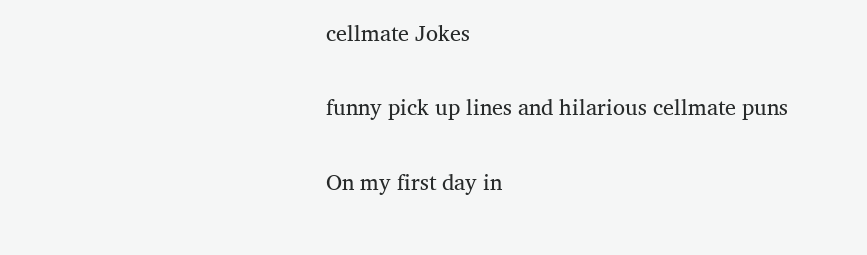cellmate Jokes

funny pick up lines and hilarious cellmate puns

On my first day in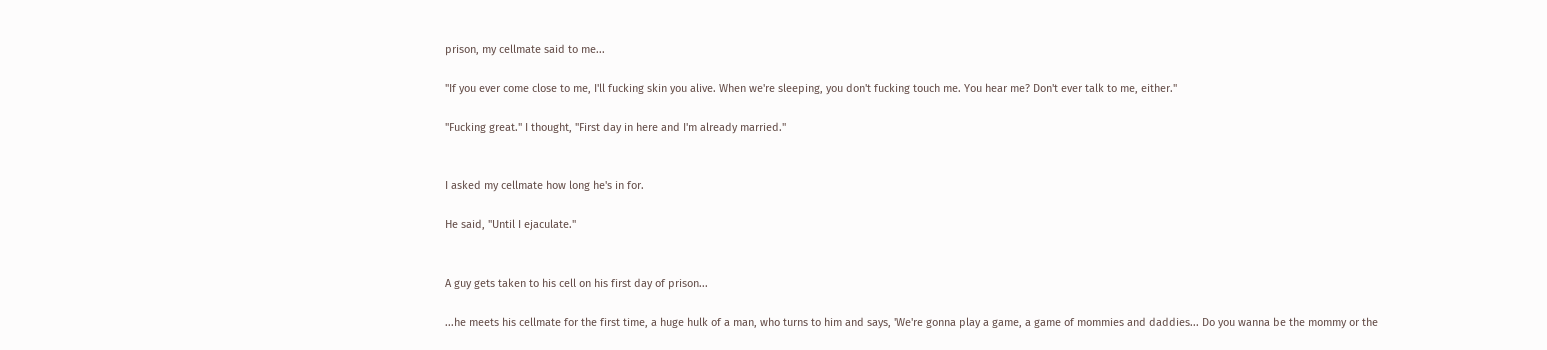prison, my cellmate said to me...

"If you ever come close to me, I'll fucking skin you alive. When we're sleeping, you don't fucking touch me. You hear me? Don't ever talk to me, either."

"Fucking great." I thought, "First day in here and I'm already married."


I asked my cellmate how long he's in for.

He said, "Until I ejaculate."


A guy gets taken to his cell on his first day of prison...

...he meets his cellmate for the first time, a huge hulk of a man, who turns to him and says, 'We're gonna play a game, a game of mommies and daddies... Do you wanna be the mommy or the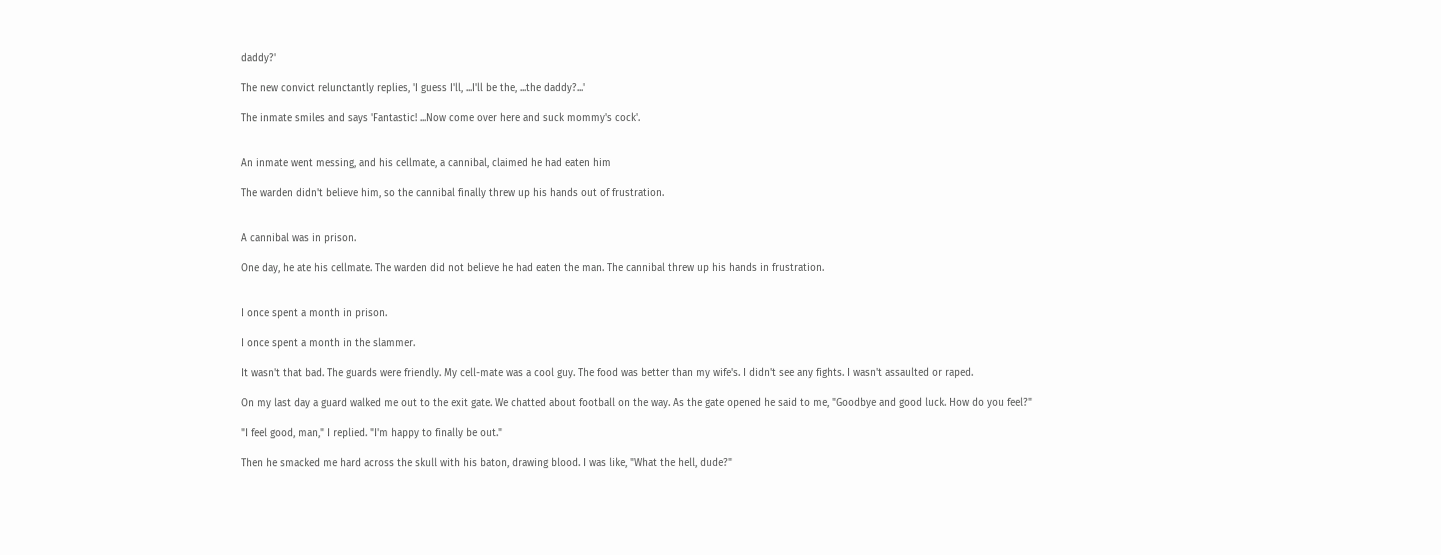daddy?'

The new convict relunctantly replies, 'I guess I'll, ...I'll be the, ...the daddy?...'

The inmate smiles and says 'Fantastic! ...Now come over here and suck mommy's cock'.


An inmate went messing, and his cellmate, a cannibal, claimed he had eaten him

The warden didn't believe him, so the cannibal finally threw up his hands out of frustration.


A cannibal was in prison.

One day, he ate his cellmate. The warden did not believe he had eaten the man. The cannibal threw up his hands in frustration.


I once spent a month in prison.

I once spent a month in the slammer.

It wasn't that bad. The guards were friendly. My cell-mate was a cool guy. The food was better than my wife's. I didn't see any fights. I wasn't assaulted or raped.

On my last day a guard walked me out to the exit gate. We chatted about football on the way. As the gate opened he said to me, "Goodbye and good luck. How do you feel?"

"I feel good, man," I replied. "I'm happy to finally be out."

Then he smacked me hard across the skull with his baton, drawing blood. I was like, "What the hell, dude?"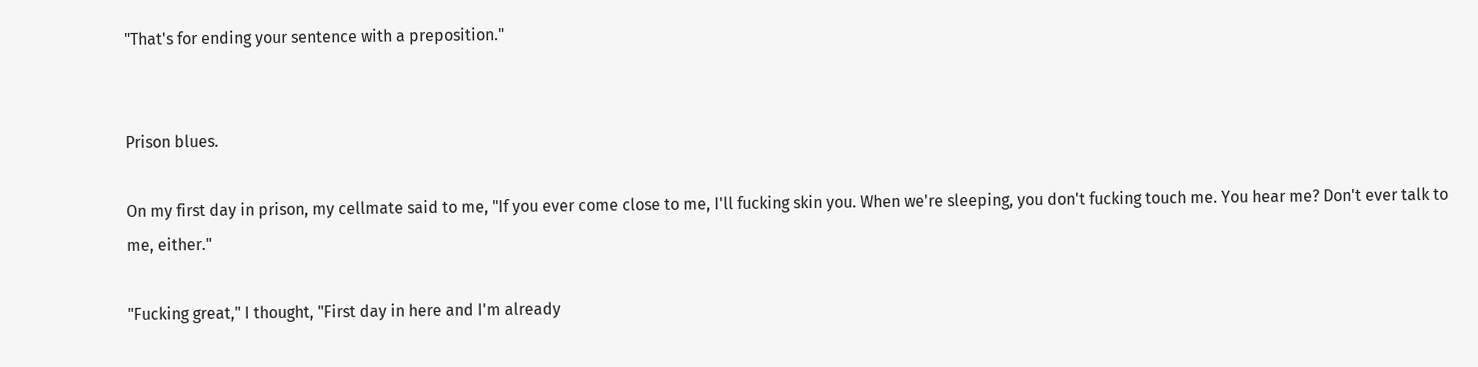"That's for ending your sentence with a preposition."


Prison blues.

On my first day in prison, my cellmate said to me, "If you ever come close to me, I'll fucking skin you. When we're sleeping, you don't fucking touch me. You hear me? Don't ever talk to me, either."

"Fucking great," I thought, "First day in here and I'm already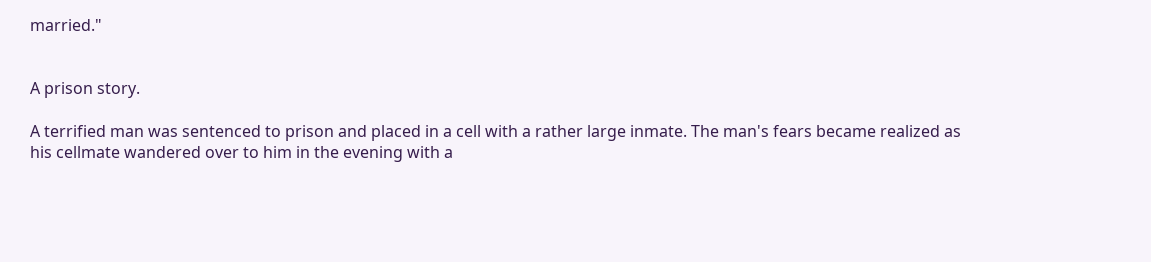married."


A prison story.

A terrified man was sentenced to prison and placed in a cell with a rather large inmate. The man's fears became realized as his cellmate wandered over to him in the evening with a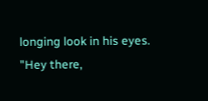longing look in his eyes.
"Hey there,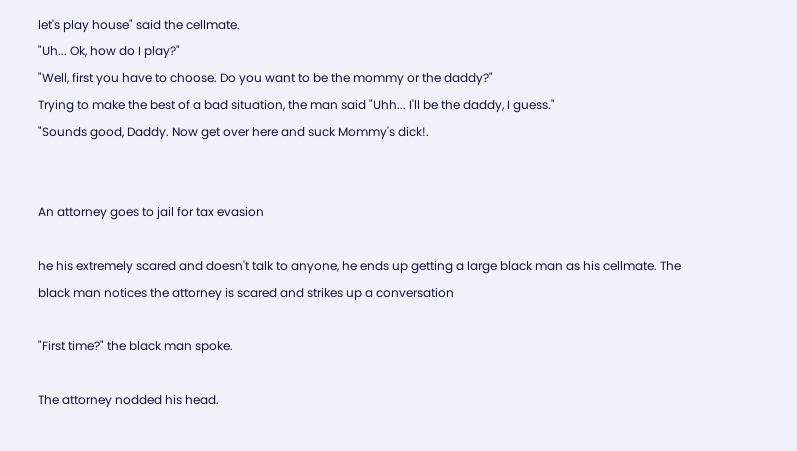let's play house" said the cellmate.
"Uh... Ok, how do I play?"
"Well, first you have to choose. Do you want to be the mommy or the daddy?"
Trying to make the best of a bad situation, the man said "Uhh... I'll be the daddy, I guess."
"Sounds good, Daddy. Now get over here and suck Mommy's dick!.


An attorney goes to jail for tax evasion

he his extremely scared and doesn't talk to anyone, he ends up getting a large black man as his cellmate. The black man notices the attorney is scared and strikes up a conversation

"First time?" the black man spoke.

The attorney nodded his head.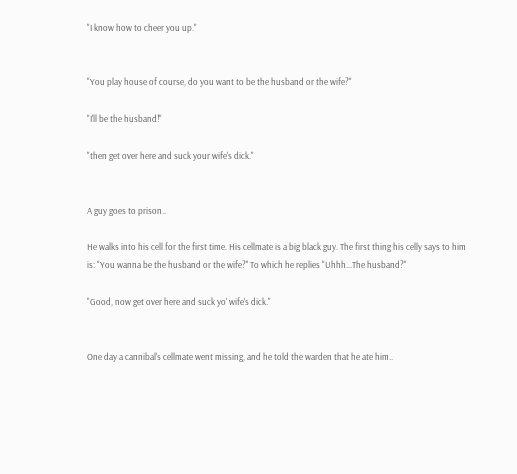"I know how to cheer you up."


"You play house of course, do you want to be the husband or the wife?"

"I'll be the husband!"

"then get over here and suck your wife's dick."


A guy goes to prison..

He walks into his cell for the first time. His cellmate is a big black guy. The first thing his celly says to him is: "You wanna be the husband or the wife?'' To which he replies "Uhhh...The husband?"

"Good, now get over here and suck yo' wife's dick."


One day a cannibal's cellmate went missing, and he told the warden that he ate him..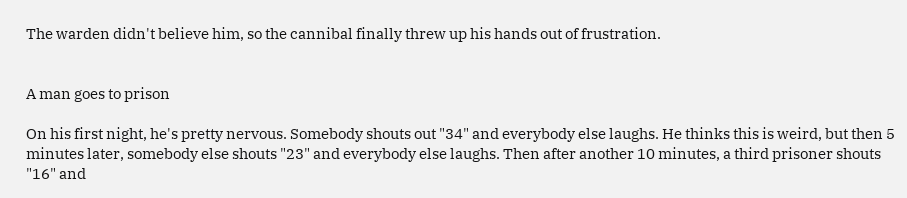The warden didn't believe him, so the cannibal finally threw up his hands out of frustration.


A man goes to prison

On his first night, he's pretty nervous. Somebody shouts out "34" and everybody else laughs. He thinks this is weird, but then 5 minutes later, somebody else shouts "23" and everybody else laughs. Then after another 10 minutes, a third prisoner shouts "16" and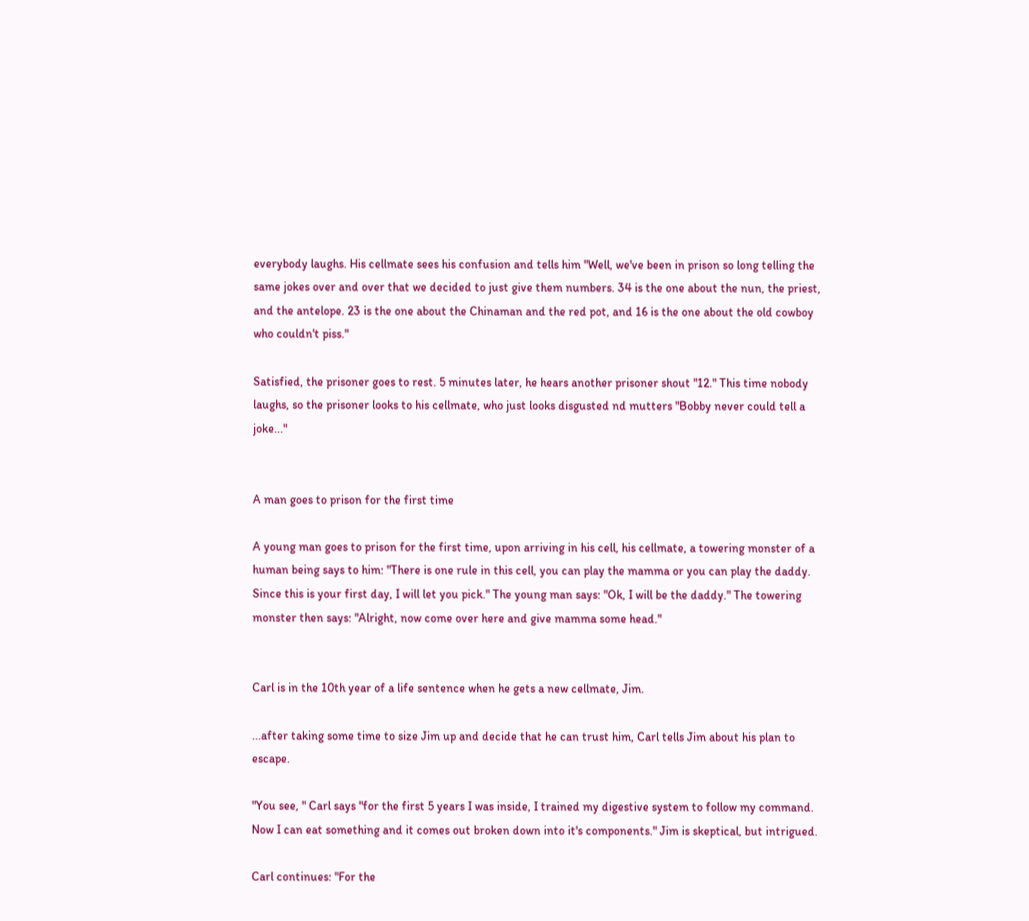everybody laughs. His cellmate sees his confusion and tells him "Well, we've been in prison so long telling the same jokes over and over that we decided to just give them numbers. 34 is the one about the nun, the priest, and the antelope. 23 is the one about the Chinaman and the red pot, and 16 is the one about the old cowboy who couldn't piss."

Satisfied, the prisoner goes to rest. 5 minutes later, he hears another prisoner shout "12." This time nobody laughs, so the prisoner looks to his cellmate, who just looks disgusted nd mutters "Bobby never could tell a joke..."


A man goes to prison for the first time

A young man goes to prison for the first time, upon arriving in his cell, his cellmate, a towering monster of a human being says to him: "There is one rule in this cell, you can play the mamma or you can play the daddy. Since this is your first day, I will let you pick." The young man says: "Ok, I will be the daddy." The towering monster then says: "Alright, now come over here and give mamma some head."


Carl is in the 10th year of a life sentence when he gets a new cellmate, Jim.

...after taking some time to size Jim up and decide that he can trust him, Carl tells Jim about his plan to escape.

"You see, " Carl says "for the first 5 years I was inside, I trained my digestive system to follow my command. Now I can eat something and it comes out broken down into it's components." Jim is skeptical, but intrigued.

Carl continues: "For the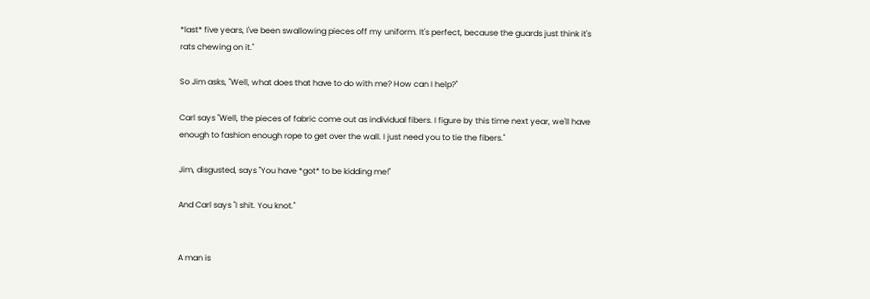*last* five years, I've been swallowing pieces off my uniform. It's perfect, because the guards just think it's rats chewing on it."

So Jim asks, "Well, what does that have to do with me? How can I help?"

Carl says "Well, the pieces of fabric come out as individual fibers. I figure by this time next year, we'll have enough to fashion enough rope to get over the wall. I just need you to tie the fibers."

Jim, disgusted, says "You have *got* to be kidding me!"

And Carl says "I shit. You knot."


A man is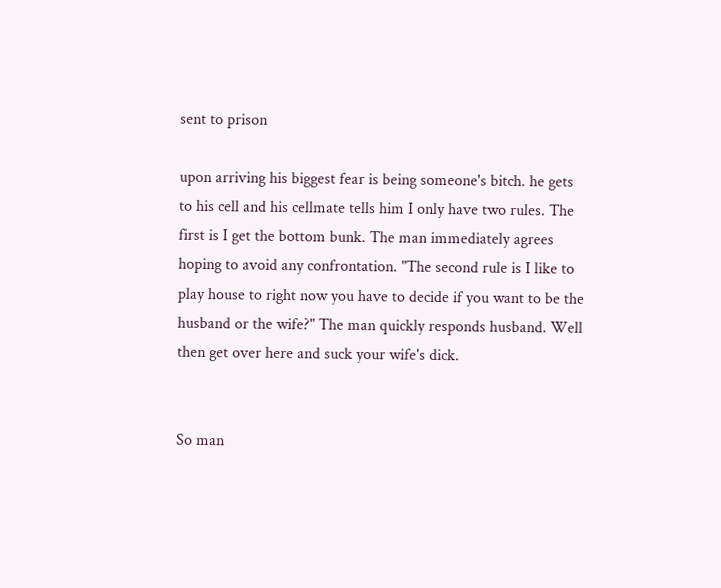sent to prison

upon arriving his biggest fear is being someone's bitch. he gets to his cell and his cellmate tells him I only have two rules. The first is I get the bottom bunk. The man immediately agrees hoping to avoid any confrontation. "The second rule is I like to play house to right now you have to decide if you want to be the husband or the wife?" The man quickly responds husband. Well then get over here and suck your wife's dick.


So man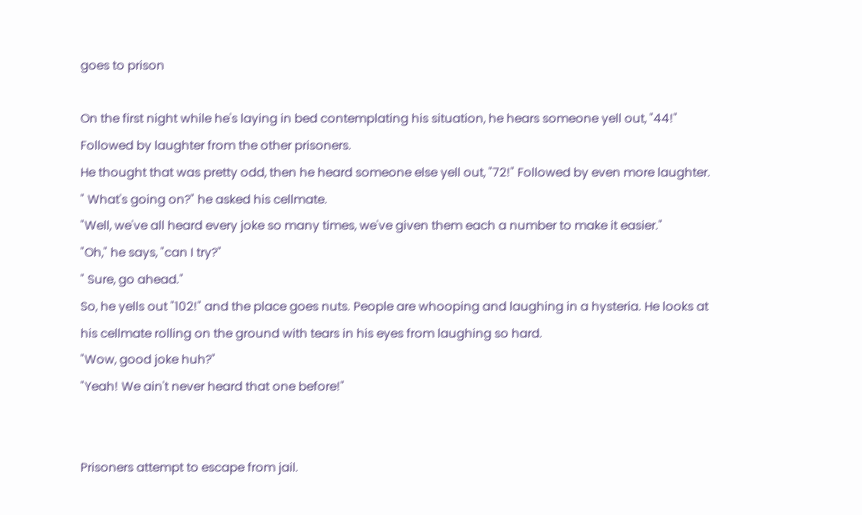goes to prison

On the first night while he's laying in bed contemplating his situation, he hears someone yell out, "44!" Followed by laughter from the other prisoners.
He thought that was pretty odd, then he heard someone else yell out, "72!" Followed by even more laughter.
" What's going on?" he asked his cellmate.
"Well, we've all heard every joke so many times, we've given them each a number to make it easier."
"Oh," he says, "can I try?"
" Sure, go ahead."
So, he yells out "102!" and the place goes nuts. People are whooping and laughing in a hysteria. He looks at his cellmate rolling on the ground with tears in his eyes from laughing so hard.
"Wow, good joke huh?"
"Yeah! We ain't never heard that one before!"


Prisoners attempt to escape from jail.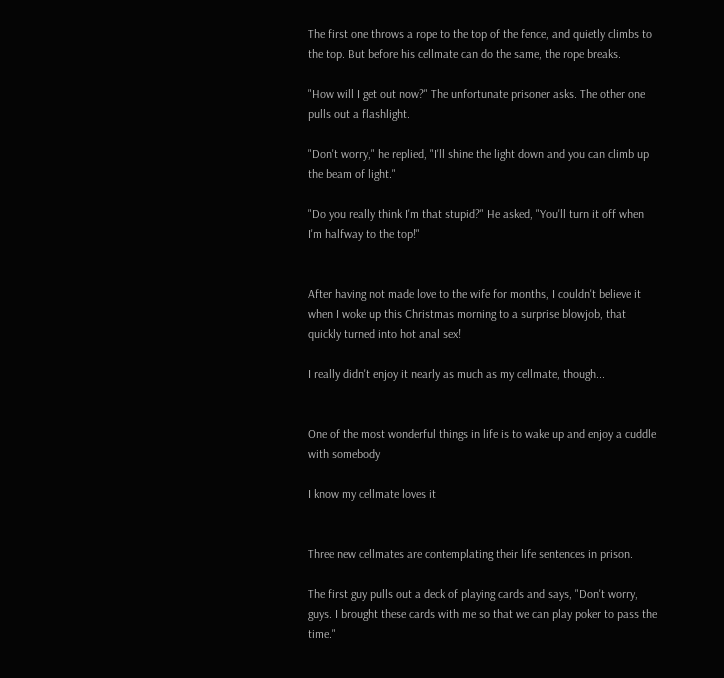The first one throws a rope to the top of the fence, and quietly climbs to the top. But before his cellmate can do the same, the rope breaks.

"How will I get out now?" The unfortunate prisoner asks. The other one pulls out a flashlight.

"Don't worry," he replied, "I'll shine the light down and you can climb up the beam of light."

"Do you really think I'm that stupid?" He asked, "You'll turn it off when I'm halfway to the top!"


After having not made love to the wife for months, I couldn't believe it when I woke up this Christmas morning to a surprise blowjob, that quickly turned into hot anal sex!

I really didn't enjoy it nearly as much as my cellmate, though...


One of the most wonderful things in life is to wake up and enjoy a cuddle with somebody

I know my cellmate loves it


Three new cellmates are contemplating their life sentences in prison.

The first guy pulls out a deck of playing cards and says, "Don't worry, guys. I brought these cards with me so that we can play poker to pass the time."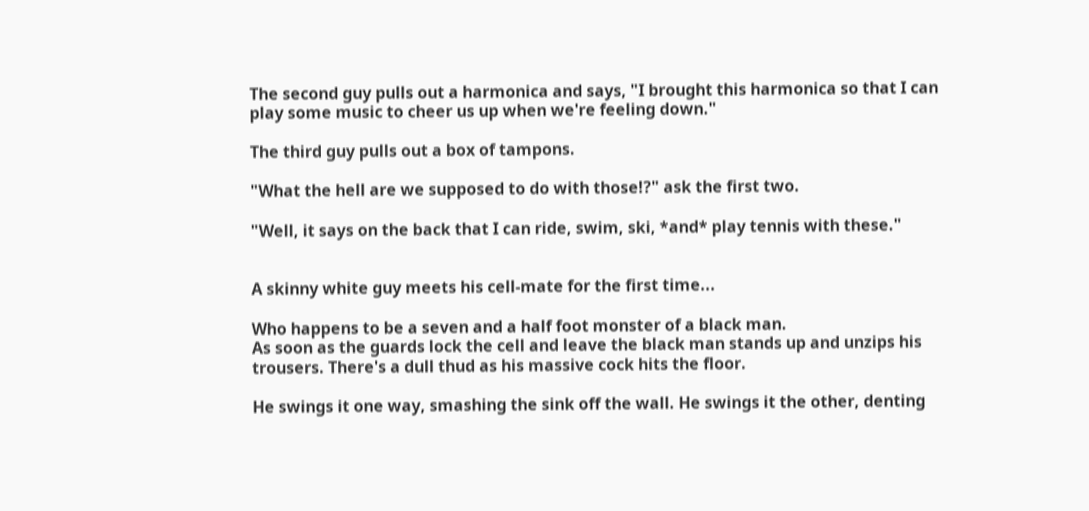The second guy pulls out a harmonica and says, "I brought this harmonica so that I can play some music to cheer us up when we're feeling down."

The third guy pulls out a box of tampons.

"What the hell are we supposed to do with those!?" ask the first two.

"Well, it says on the back that I can ride, swim, ski, *and* play tennis with these."


A skinny white guy meets his cell-mate for the first time...

Who happens to be a seven and a half foot monster of a black man.
As soon as the guards lock the cell and leave the black man stands up and unzips his trousers. There's a dull thud as his massive cock hits the floor.

He swings it one way, smashing the sink off the wall. He swings it the other, denting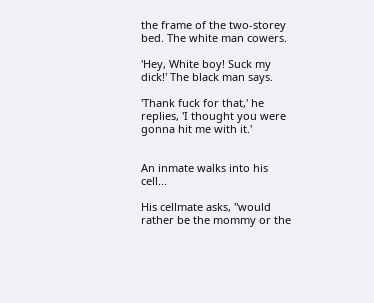the frame of the two-storey bed. The white man cowers.

'Hey, White boy! Suck my dick!' The black man says.

'Thank fuck for that,' he replies, 'I thought you were gonna hit me with it.'


An inmate walks into his cell...

His cellmate asks, "would rather be the mommy or the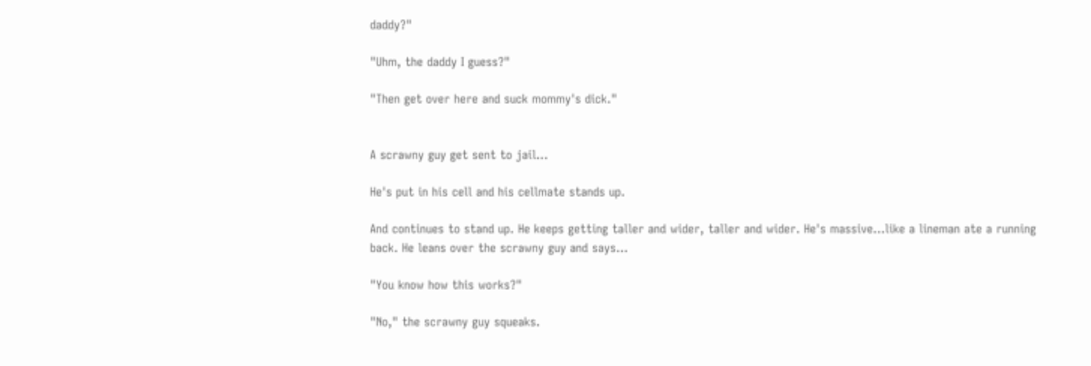daddy?"

"Uhm, the daddy I guess?"

"Then get over here and suck mommy's dick."


A scrawny guy get sent to jail...

He's put in his cell and his cellmate stands up.

And continues to stand up. He keeps getting taller and wider, taller and wider. He's massive...like a lineman ate a running back. He leans over the scrawny guy and says...

"You know how this works?"

"No," the scrawny guy squeaks.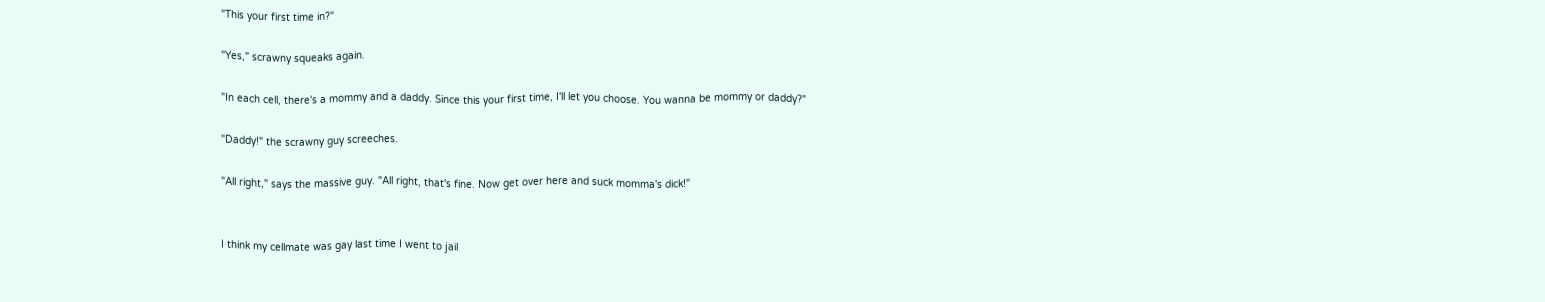"This your first time in?"

"Yes," scrawny squeaks again.

"In each cell, there's a mommy and a daddy. Since this your first time, I'll let you choose. You wanna be mommy or daddy?"

"Daddy!" the scrawny guy screeches.

"All right," says the massive guy. "All right, that's fine. Now get over here and suck momma's dick!"


I think my cellmate was gay last time I went to jail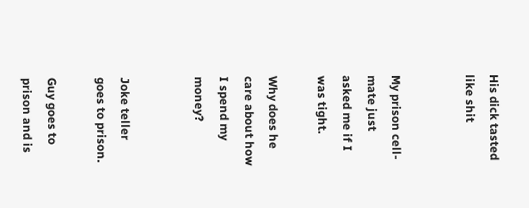His dick tasted like shit


My prison cell-mate just asked me if I was tight.

Why does he care about how I spend my money?


Joke teller goes to prison.

Guy goes to prison and is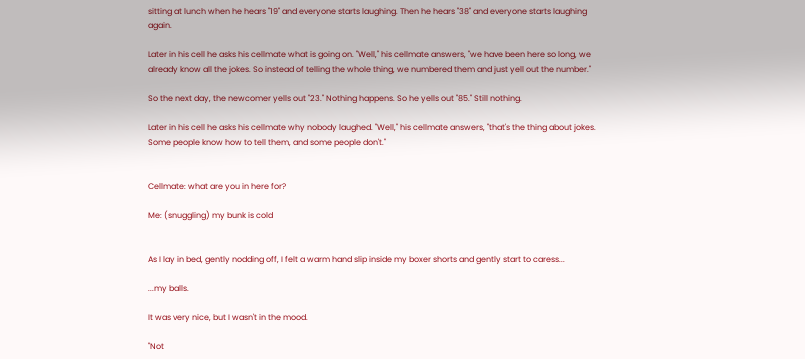sitting at lunch when he hears "19" and everyone starts laughing. Then he hears "38" and everyone starts laughing again.

Later in his cell he asks his cellmate what is going on. "Well," his cellmate answers, "we have been here so long, we already know all the jokes. So instead of telling the whole thing, we numbered them and just yell out the number."

So the next day, the newcomer yells out "23." Nothing happens. So he yells out "85." Still nothing.

Later in his cell he asks his cellmate why nobody laughed. "Well," his cellmate answers, "that's the thing about jokes. Some people know how to tell them, and some people don't."


Cellmate: what are you in here for?

Me: (snuggling) my bunk is cold


As I lay in bed, gently nodding off, I felt a warm hand slip inside my boxer shorts and gently start to caress...

...my balls.

It was very nice, but I wasn't in the mood.

"Not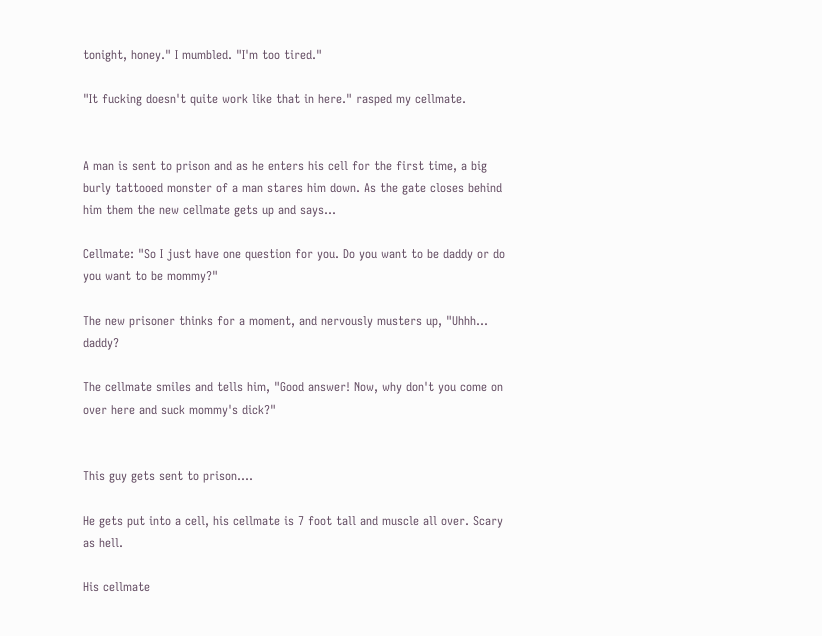tonight, honey." I mumbled. "I'm too tired."

"It fucking doesn't quite work like that in here." rasped my cellmate.


A man is sent to prison and as he enters his cell for the first time, a big burly tattooed monster of a man stares him down. As the gate closes behind him them the new cellmate gets up and says...

Cellmate: "So I just have one question for you. Do you want to be daddy or do you want to be mommy?"

The new prisoner thinks for a moment, and nervously musters up, "Uhhh... daddy?

The cellmate smiles and tells him, "Good answer! Now, why don't you come on over here and suck mommy's dick?"


This guy gets sent to prison....

He gets put into a cell, his cellmate is 7 foot tall and muscle all over. Scary as hell.

His cellmate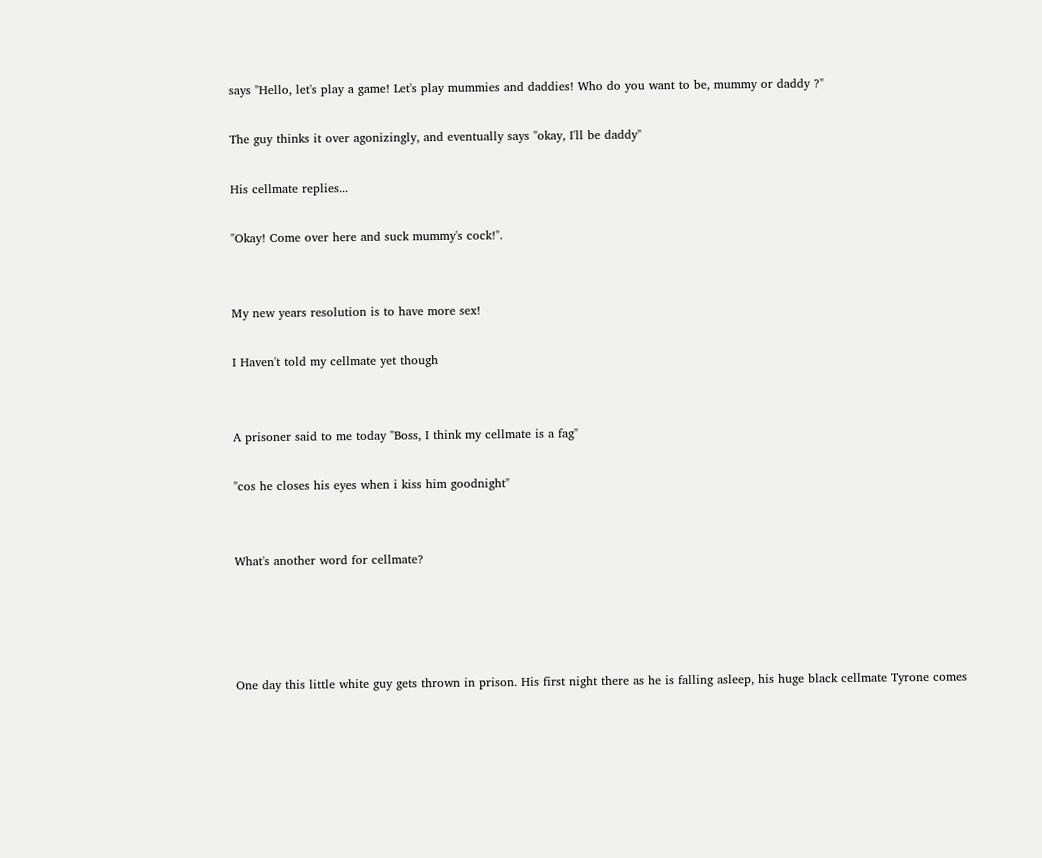says "Hello, let's play a game! Let's play mummies and daddies! Who do you want to be, mummy or daddy ?"

The guy thinks it over agonizingly, and eventually says "okay, I'll be daddy"

His cellmate replies...

"Okay! Come over here and suck mummy's cock!".


My new years resolution is to have more sex!

I Haven't told my cellmate yet though


A prisoner said to me today "Boss, I think my cellmate is a fag"

"cos he closes his eyes when i kiss him goodnight"


What's another word for cellmate?




One day this little white guy gets thrown in prison. His first night there as he is falling asleep, his huge black cellmate Tyrone comes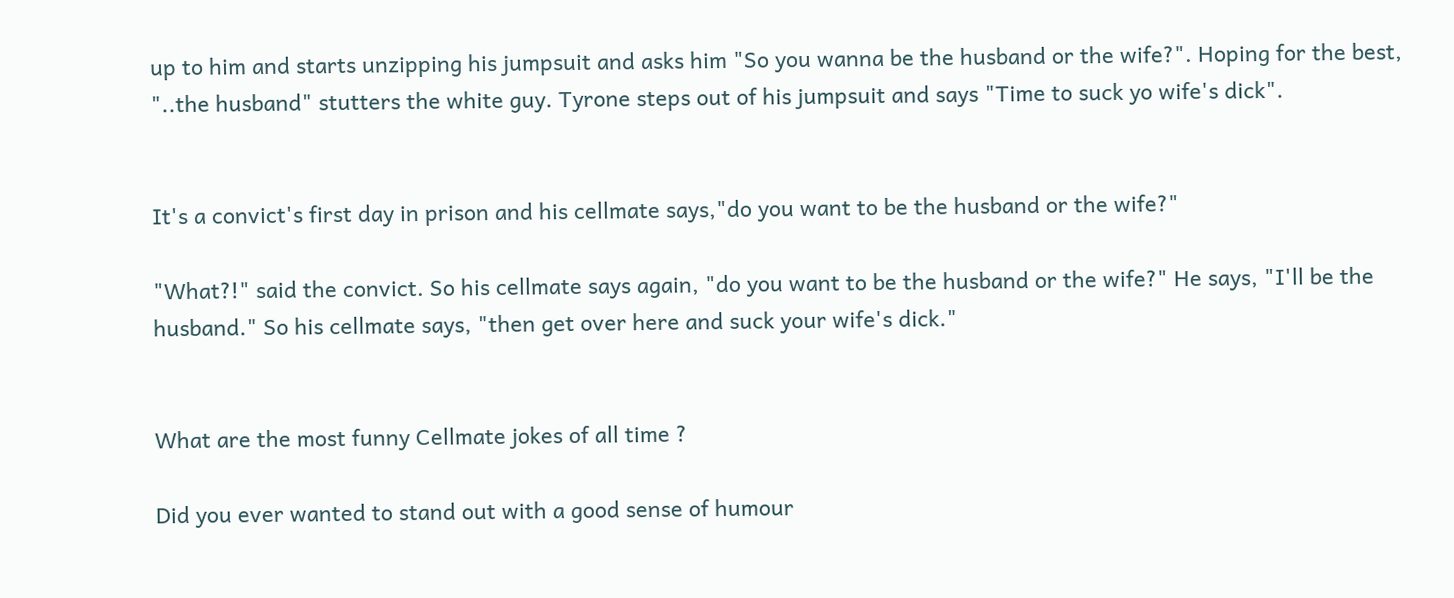up to him and starts unzipping his jumpsuit and asks him "So you wanna be the husband or the wife?". Hoping for the best, "..the husband" stutters the white guy. Tyrone steps out of his jumpsuit and says "Time to suck yo wife's dick".


It's a convict's first day in prison and his cellmate says,"do you want to be the husband or the wife?"

"What?!" said the convict. So his cellmate says again, "do you want to be the husband or the wife?" He says, "I'll be the husband." So his cellmate says, "then get over here and suck your wife's dick."


What are the most funny Cellmate jokes of all time ?

Did you ever wanted to stand out with a good sense of humour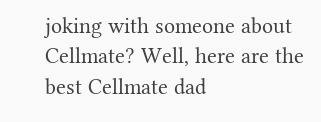joking with someone about Cellmate? Well, here are the best Cellmate dad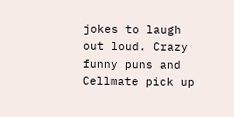jokes to laugh out loud. Crazy funny puns and Cellmate pick up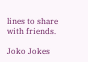lines to share with friends.

Joko Jokes